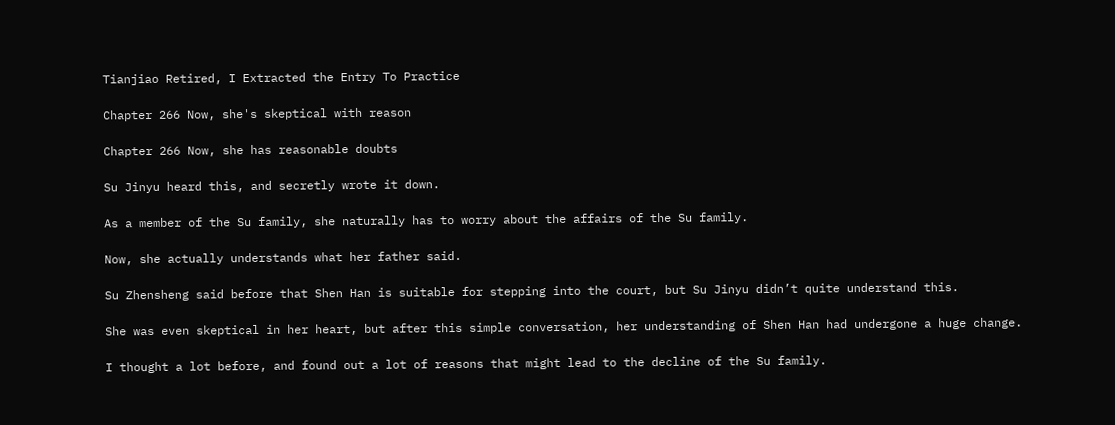Tianjiao Retired, I Extracted the Entry To Practice

Chapter 266 Now, she's skeptical with reason

Chapter 266 Now, she has reasonable doubts

Su Jinyu heard this, and secretly wrote it down.

As a member of the Su family, she naturally has to worry about the affairs of the Su family.

Now, she actually understands what her father said.

Su Zhensheng said before that Shen Han is suitable for stepping into the court, but Su Jinyu didn’t quite understand this.

She was even skeptical in her heart, but after this simple conversation, her understanding of Shen Han had undergone a huge change.

I thought a lot before, and found out a lot of reasons that might lead to the decline of the Su family.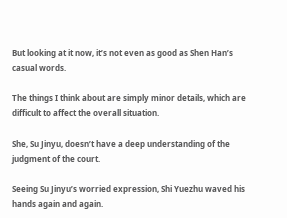But looking at it now, it’s not even as good as Shen Han’s casual words.

The things I think about are simply minor details, which are difficult to affect the overall situation.

She, Su Jinyu, doesn’t have a deep understanding of the judgment of the court.

Seeing Su Jinyu’s worried expression, Shi Yuezhu waved his hands again and again.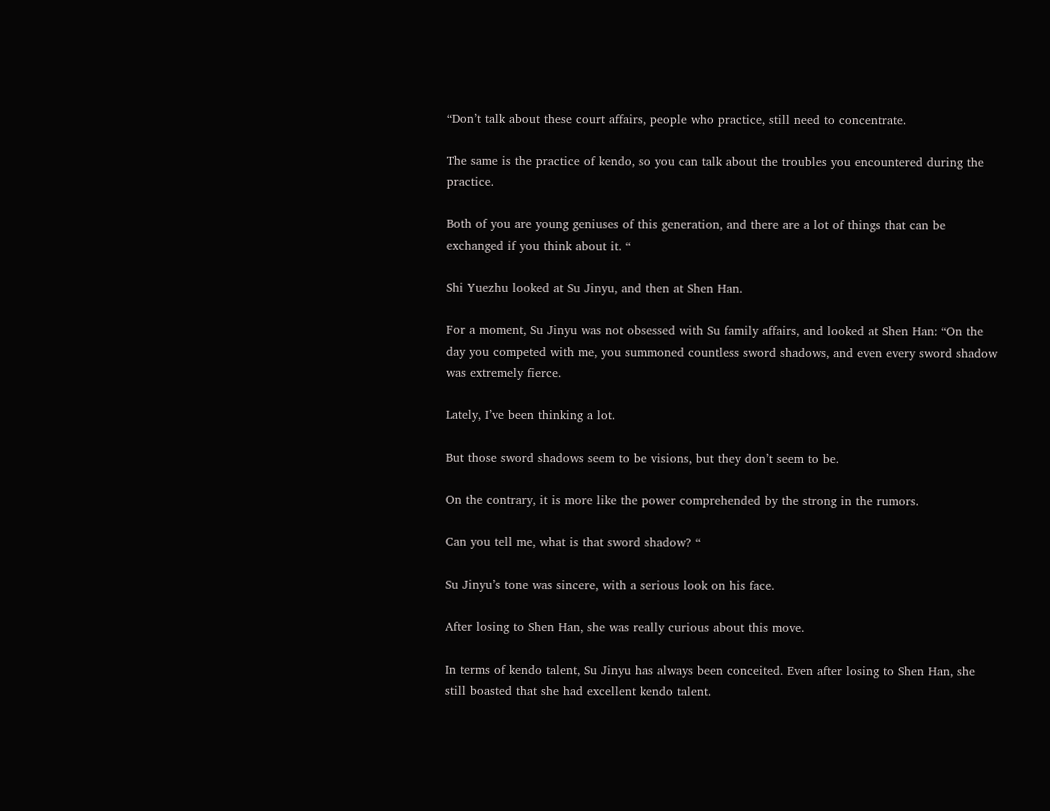“Don’t talk about these court affairs, people who practice, still need to concentrate.

The same is the practice of kendo, so you can talk about the troubles you encountered during the practice.

Both of you are young geniuses of this generation, and there are a lot of things that can be exchanged if you think about it. “

Shi Yuezhu looked at Su Jinyu, and then at Shen Han.

For a moment, Su Jinyu was not obsessed with Su family affairs, and looked at Shen Han: “On the day you competed with me, you summoned countless sword shadows, and even every sword shadow was extremely fierce.

Lately, I’ve been thinking a lot.

But those sword shadows seem to be visions, but they don’t seem to be.

On the contrary, it is more like the power comprehended by the strong in the rumors.

Can you tell me, what is that sword shadow? “

Su Jinyu’s tone was sincere, with a serious look on his face.

After losing to Shen Han, she was really curious about this move.

In terms of kendo talent, Su Jinyu has always been conceited. Even after losing to Shen Han, she still boasted that she had excellent kendo talent.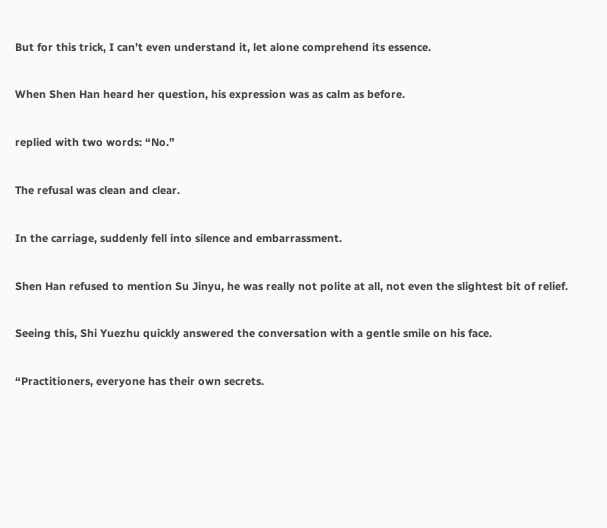But for this trick, I can’t even understand it, let alone comprehend its essence.

When Shen Han heard her question, his expression was as calm as before.

replied with two words: “No.”

The refusal was clean and clear.

In the carriage, suddenly fell into silence and embarrassment.

Shen Han refused to mention Su Jinyu, he was really not polite at all, not even the slightest bit of relief.

Seeing this, Shi Yuezhu quickly answered the conversation with a gentle smile on his face.

“Practitioners, everyone has their own secrets.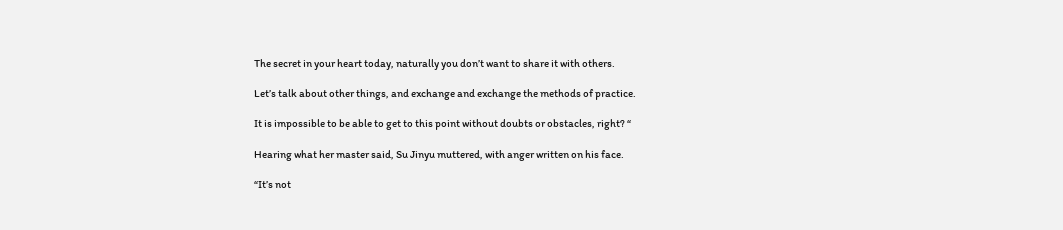The secret in your heart today, naturally you don’t want to share it with others.

Let’s talk about other things, and exchange and exchange the methods of practice.

It is impossible to be able to get to this point without doubts or obstacles, right? “

Hearing what her master said, Su Jinyu muttered, with anger written on his face.

“It’s not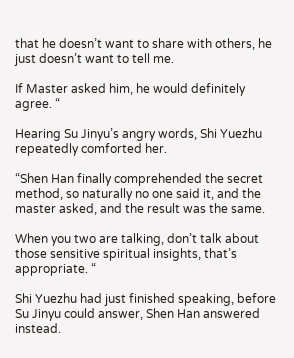that he doesn’t want to share with others, he just doesn’t want to tell me.

If Master asked him, he would definitely agree. “

Hearing Su Jinyu’s angry words, Shi Yuezhu repeatedly comforted her.

“Shen Han finally comprehended the secret method, so naturally no one said it, and the master asked, and the result was the same.

When you two are talking, don’t talk about those sensitive spiritual insights, that’s appropriate. “

Shi Yuezhu had just finished speaking, before Su Jinyu could answer, Shen Han answered instead.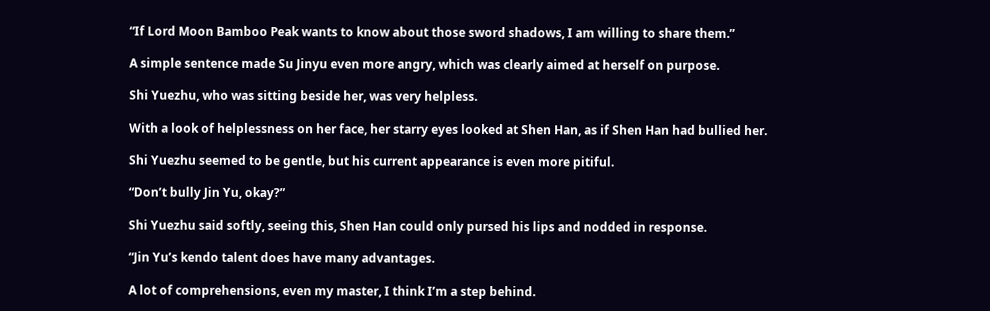“If Lord Moon Bamboo Peak wants to know about those sword shadows, I am willing to share them.”

A simple sentence made Su Jinyu even more angry, which was clearly aimed at herself on purpose.

Shi Yuezhu, who was sitting beside her, was very helpless.

With a look of helplessness on her face, her starry eyes looked at Shen Han, as if Shen Han had bullied her.

Shi Yuezhu seemed to be gentle, but his current appearance is even more pitiful.

“Don’t bully Jin Yu, okay?”

Shi Yuezhu said softly, seeing this, Shen Han could only pursed his lips and nodded in response.

“Jin Yu’s kendo talent does have many advantages.

A lot of comprehensions, even my master, I think I’m a step behind.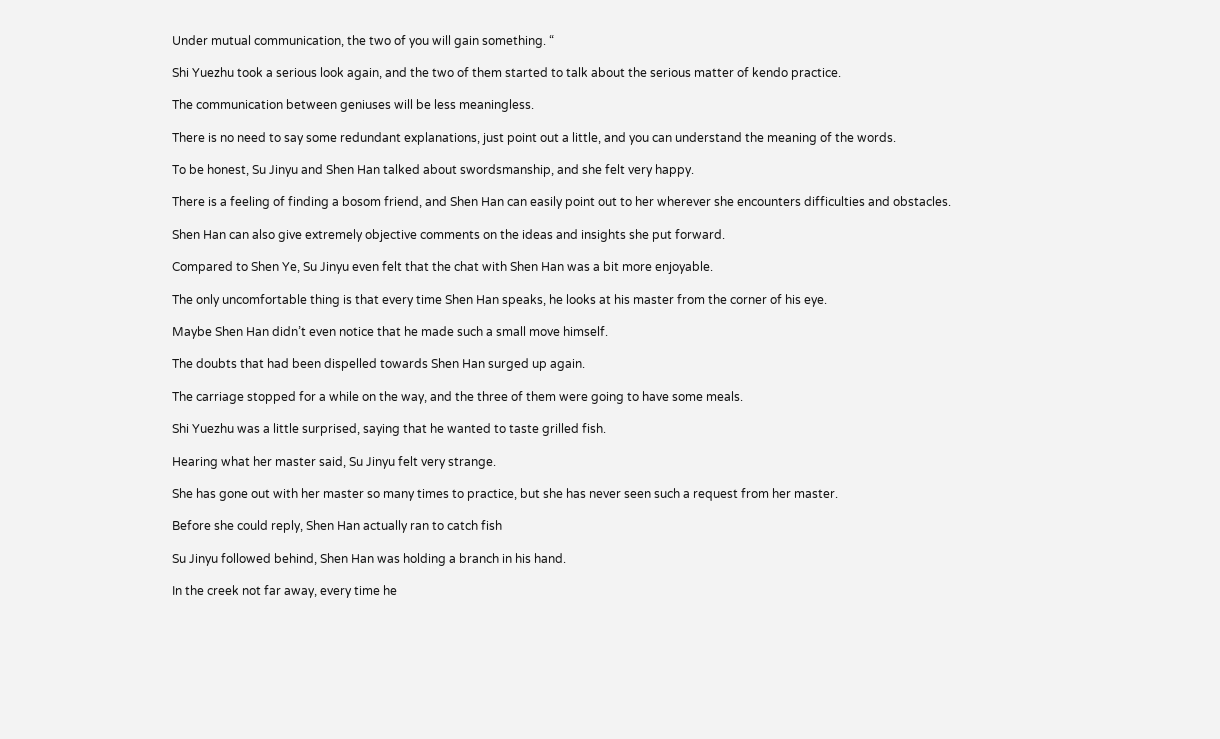Under mutual communication, the two of you will gain something. “

Shi Yuezhu took a serious look again, and the two of them started to talk about the serious matter of kendo practice.

The communication between geniuses will be less meaningless.

There is no need to say some redundant explanations, just point out a little, and you can understand the meaning of the words.

To be honest, Su Jinyu and Shen Han talked about swordsmanship, and she felt very happy.

There is a feeling of finding a bosom friend, and Shen Han can easily point out to her wherever she encounters difficulties and obstacles.

Shen Han can also give extremely objective comments on the ideas and insights she put forward.

Compared to Shen Ye, Su Jinyu even felt that the chat with Shen Han was a bit more enjoyable.

The only uncomfortable thing is that every time Shen Han speaks, he looks at his master from the corner of his eye.

Maybe Shen Han didn’t even notice that he made such a small move himself.

The doubts that had been dispelled towards Shen Han surged up again.

The carriage stopped for a while on the way, and the three of them were going to have some meals.

Shi Yuezhu was a little surprised, saying that he wanted to taste grilled fish.

Hearing what her master said, Su Jinyu felt very strange.

She has gone out with her master so many times to practice, but she has never seen such a request from her master.

Before she could reply, Shen Han actually ran to catch fish

Su Jinyu followed behind, Shen Han was holding a branch in his hand.

In the creek not far away, every time he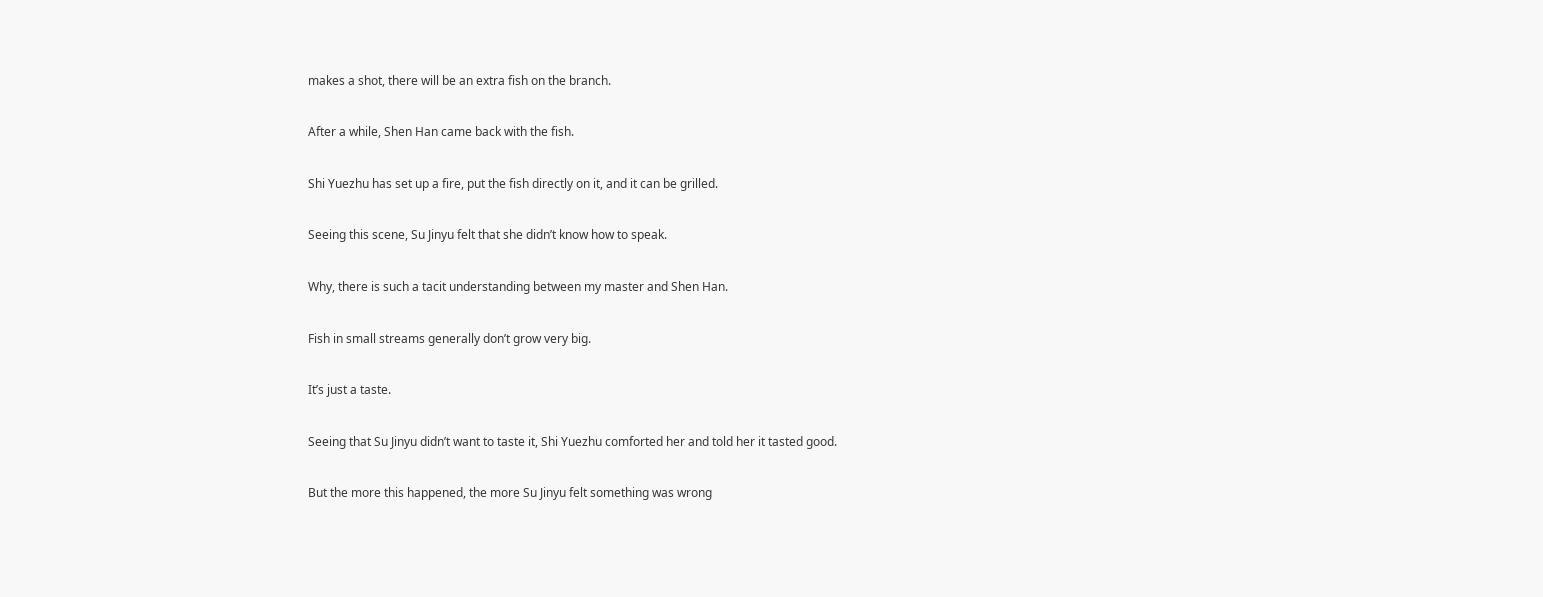makes a shot, there will be an extra fish on the branch.

After a while, Shen Han came back with the fish.

Shi Yuezhu has set up a fire, put the fish directly on it, and it can be grilled.

Seeing this scene, Su Jinyu felt that she didn’t know how to speak.

Why, there is such a tacit understanding between my master and Shen Han.

Fish in small streams generally don’t grow very big.

It’s just a taste.

Seeing that Su Jinyu didn’t want to taste it, Shi Yuezhu comforted her and told her it tasted good.

But the more this happened, the more Su Jinyu felt something was wrong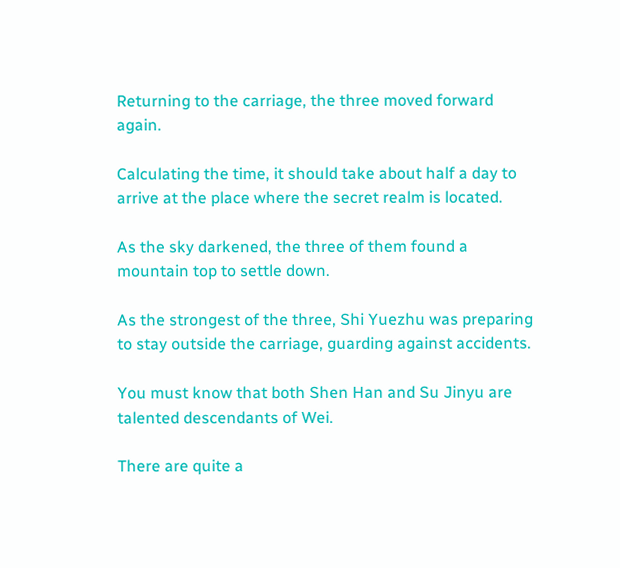Returning to the carriage, the three moved forward again.

Calculating the time, it should take about half a day to arrive at the place where the secret realm is located.

As the sky darkened, the three of them found a mountain top to settle down.

As the strongest of the three, Shi Yuezhu was preparing to stay outside the carriage, guarding against accidents.

You must know that both Shen Han and Su Jinyu are talented descendants of Wei.

There are quite a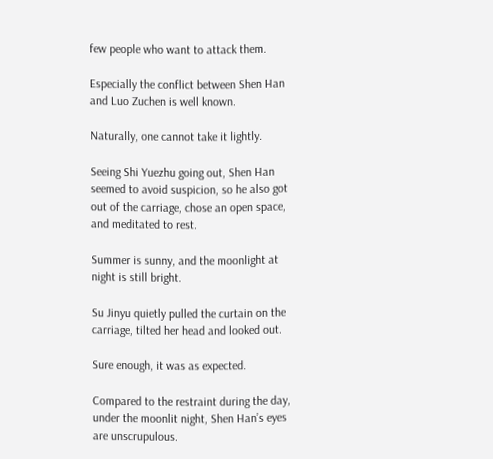few people who want to attack them.

Especially the conflict between Shen Han and Luo Zuchen is well known.

Naturally, one cannot take it lightly.

Seeing Shi Yuezhu going out, Shen Han seemed to avoid suspicion, so he also got out of the carriage, chose an open space, and meditated to rest.

Summer is sunny, and the moonlight at night is still bright.

Su Jinyu quietly pulled the curtain on the carriage, tilted her head and looked out.

Sure enough, it was as expected.

Compared to the restraint during the day, under the moonlit night, Shen Han’s eyes are unscrupulous.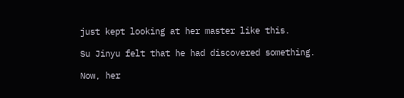just kept looking at her master like this.

Su Jinyu felt that he had discovered something.

Now, her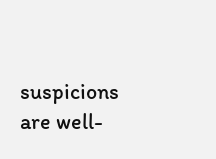suspicions are well-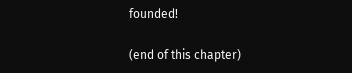founded!

(end of this chapter)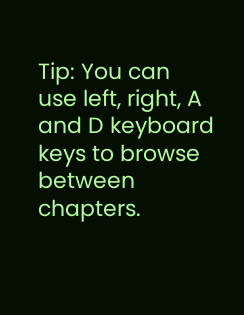Tip: You can use left, right, A and D keyboard keys to browse between chapters.